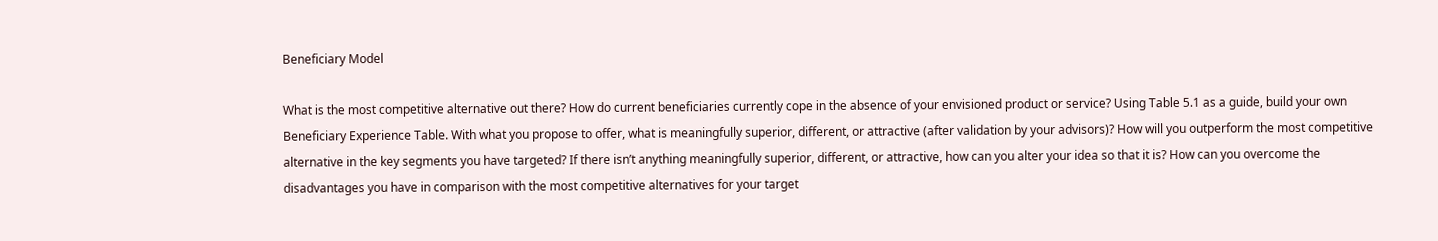Beneficiary Model

What is the most competitive alternative out there? How do current beneficiaries currently cope in the absence of your envisioned product or service? Using Table 5.1 as a guide, build your own Beneficiary Experience Table. With what you propose to offer, what is meaningfully superior, different, or attractive (after validation by your advisors)? How will you outperform the most competitive alternative in the key segments you have targeted? If there isn’t anything meaningfully superior, different, or attractive, how can you alter your idea so that it is? How can you overcome the disadvantages you have in comparison with the most competitive alternatives for your target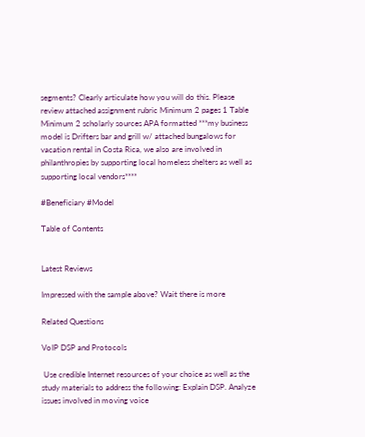segments? Clearly articulate how you will do this. Please review attached assignment rubric Minimum 2 pages 1 Table Minimum 2 scholarly sources APA formatted ***my business model is Drifters bar and grill w/ attached bungalows for vacation rental in Costa Rica, we also are involved in philanthropies by supporting local homeless shelters as well as supporting local vendors****

#Beneficiary #Model

Table of Contents


Latest Reviews

Impressed with the sample above? Wait there is more

Related Questions

VoIP DSP and Protocols

 Use credible Internet resources of your choice as well as the study materials to address the following: Explain DSP. Analyze issues involved in moving voice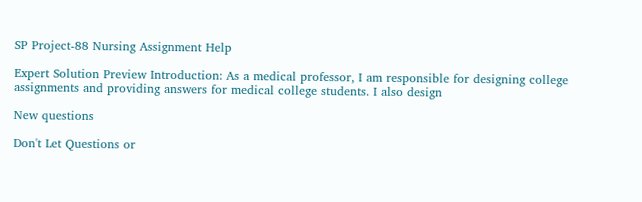SP Project-88 Nursing Assignment Help

Expert Solution Preview Introduction: As a medical professor, I am responsible for designing college assignments and providing answers for medical college students. I also design

New questions

Don't Let Questions or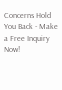Concerns Hold You Back - Make a Free Inquiry Now!